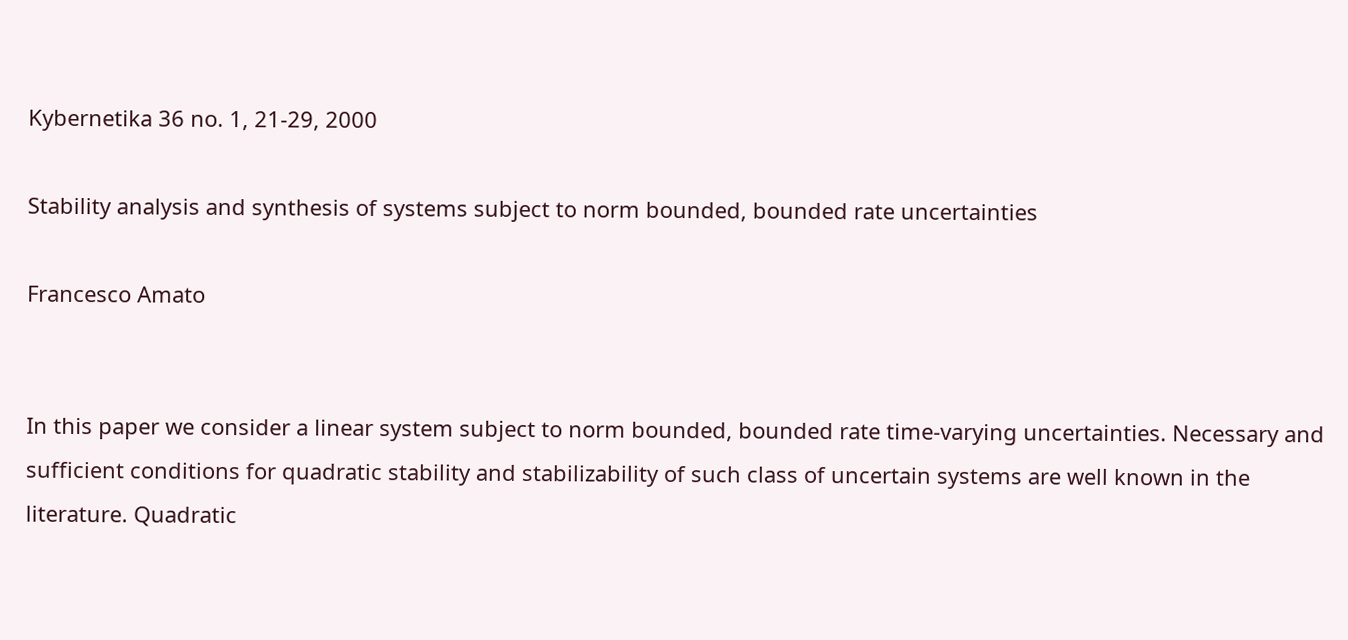Kybernetika 36 no. 1, 21-29, 2000

Stability analysis and synthesis of systems subject to norm bounded, bounded rate uncertainties

Francesco Amato


In this paper we consider a linear system subject to norm bounded, bounded rate time-varying uncertainties. Necessary and sufficient conditions for quadratic stability and stabilizability of such class of uncertain systems are well known in the literature. Quadratic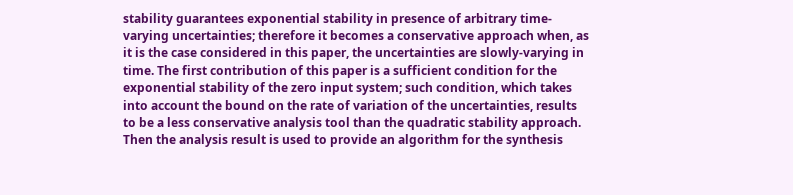stability guarantees exponential stability in presence of arbitrary time-varying uncertainties; therefore it becomes a conservative approach when, as it is the case considered in this paper, the uncertainties are slowly-varying in time. The first contribution of this paper is a sufficient condition for the exponential stability of the zero input system; such condition, which takes into account the bound on the rate of variation of the uncertainties, results to be a less conservative analysis tool than the quadratic stability approach. Then the analysis result is used to provide an algorithm for the synthesis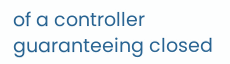of a controller guaranteeing closed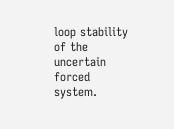loop stability of the uncertain forced system.